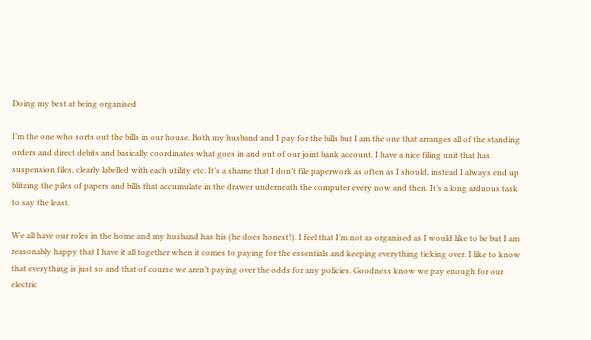Doing my best at being organised

I’m the one who sorts out the bills in our house. Both my husband and I pay for the bills but I am the one that arranges all of the standing orders and direct debits and basically coordinates what goes in and out of our joint bank account. I have a nice filing unit that has suspension files, clearly labelled with each utility etc. It’s a shame that I don’t file paperwork as often as I should, instead I always end up blitzing the piles of papers and bills that accumulate in the drawer underneath the computer every now and then. It’s a long arduous task to say the least.

We all have our roles in the home and my husband has his (he does honest!). I feel that I’m not as organised as I would like to be but I am reasonably happy that I have it all together when it comes to paying for the essentials and keeping everything ticking over. I like to know that everything is just so and that of course we aren’t paying over the odds for any policies. Goodness know we pay enough for our electric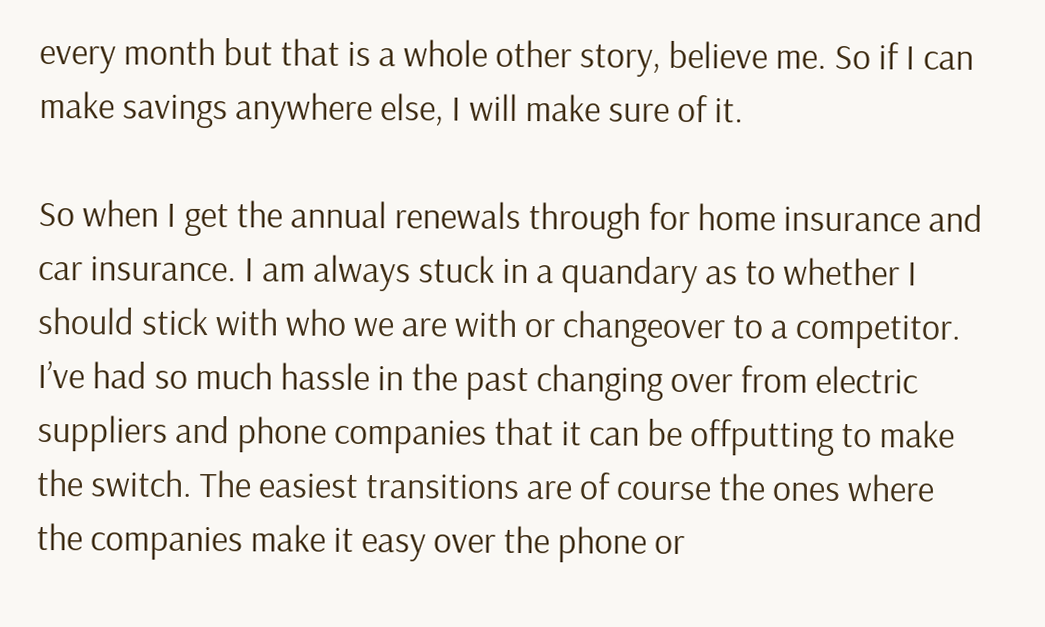every month but that is a whole other story, believe me. So if I can make savings anywhere else, I will make sure of it.

So when I get the annual renewals through for home insurance and car insurance. I am always stuck in a quandary as to whether I should stick with who we are with or changeover to a competitor. I’ve had so much hassle in the past changing over from electric suppliers and phone companies that it can be offputting to make the switch. The easiest transitions are of course the ones where the companies make it easy over the phone or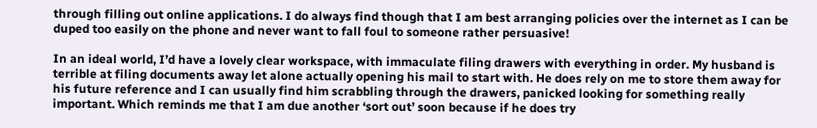through filling out online applications. I do always find though that I am best arranging policies over the internet as I can be duped too easily on the phone and never want to fall foul to someone rather persuasive!

In an ideal world, I’d have a lovely clear workspace, with immaculate filing drawers with everything in order. My husband is terrible at filing documents away let alone actually opening his mail to start with. He does rely on me to store them away for his future reference and I can usually find him scrabbling through the drawers, panicked looking for something really important. Which reminds me that I am due another ‘sort out’ soon because if he does try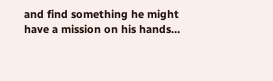and find something he might have a mission on his hands…